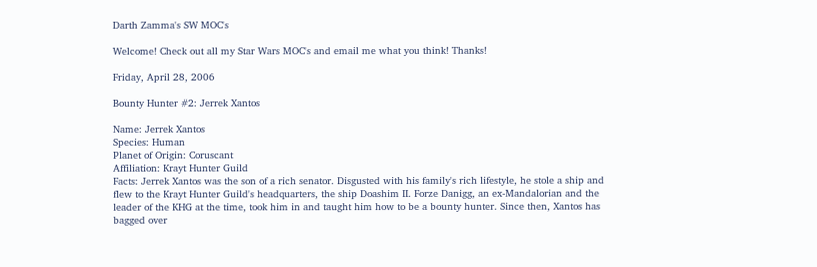Darth Zamma's SW MOC's

Welcome! Check out all my Star Wars MOC's and email me what you think! Thanks!

Friday, April 28, 2006

Bounty Hunter #2: Jerrek Xantos

Name: Jerrek Xantos
Species: Human
Planet of Origin: Coruscant
Affiliation: Krayt Hunter Guild
Facts: Jerrek Xantos was the son of a rich senator. Disgusted with his family's rich lifestyle, he stole a ship and flew to the Krayt Hunter Guild's headquarters, the ship Doashim II. Forze Danigg, an ex-Mandalorian and the leader of the KHG at the time, took him in and taught him how to be a bounty hunter. Since then, Xantos has bagged over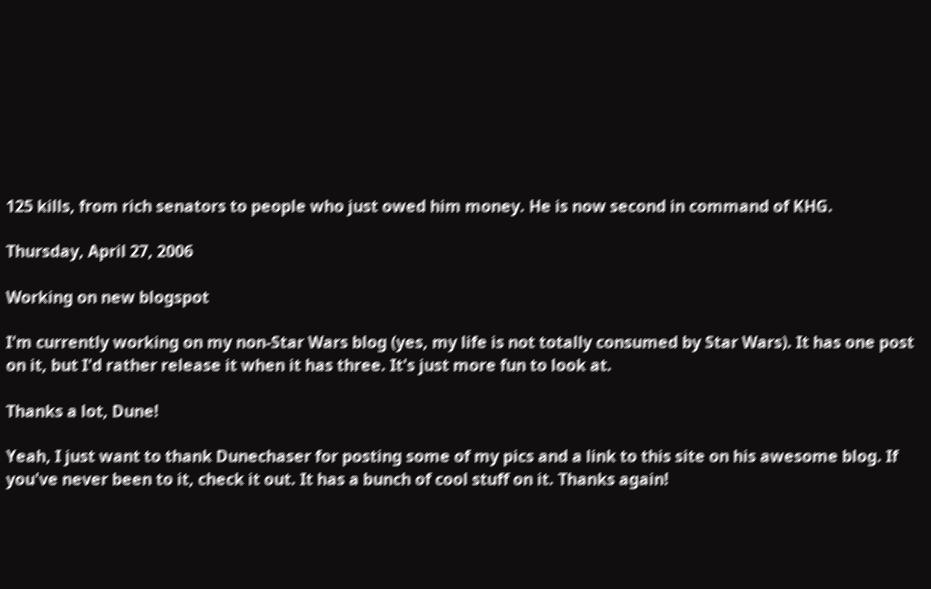125 kills, from rich senators to people who just owed him money. He is now second in command of KHG.

Thursday, April 27, 2006

Working on new blogspot

I'm currently working on my non-Star Wars blog (yes, my life is not totally consumed by Star Wars). It has one post on it, but I'd rather release it when it has three. It's just more fun to look at.

Thanks a lot, Dune!

Yeah, I just want to thank Dunechaser for posting some of my pics and a link to this site on his awesome blog. If you've never been to it, check it out. It has a bunch of cool stuff on it. Thanks again!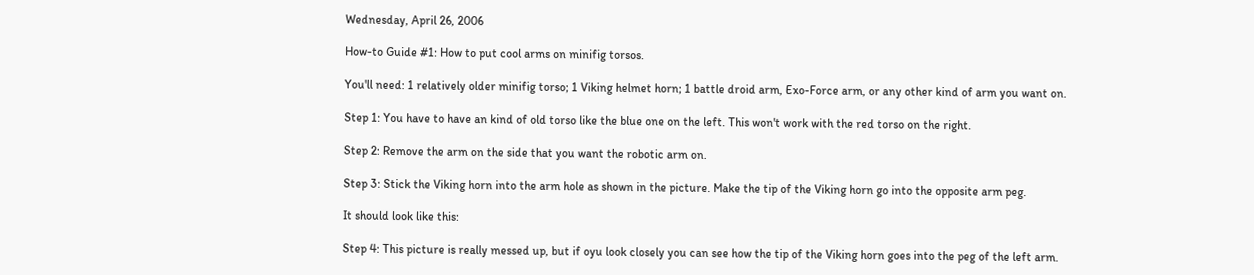Wednesday, April 26, 2006

How-to Guide #1: How to put cool arms on minifig torsos.

You'll need: 1 relatively older minifig torso; 1 Viking helmet horn; 1 battle droid arm, Exo-Force arm, or any other kind of arm you want on.

Step 1: You have to have an kind of old torso like the blue one on the left. This won't work with the red torso on the right.

Step 2: Remove the arm on the side that you want the robotic arm on.

Step 3: Stick the Viking horn into the arm hole as shown in the picture. Make the tip of the Viking horn go into the opposite arm peg.

It should look like this:

Step 4: This picture is really messed up, but if oyu look closely you can see how the tip of the Viking horn goes into the peg of the left arm.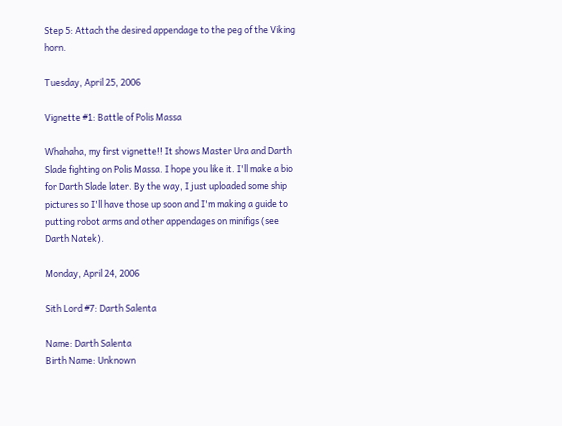Step 5: Attach the desired appendage to the peg of the Viking horn.

Tuesday, April 25, 2006

Vignette #1: Battle of Polis Massa

Whahaha, my first vignette!! It shows Master Ura and Darth Slade fighting on Polis Massa. I hope you like it. I'll make a bio for Darth Slade later. By the way, I just uploaded some ship pictures so I'll have those up soon and I'm making a guide to putting robot arms and other appendages on minifigs (see Darth Natek).

Monday, April 24, 2006

Sith Lord #7: Darth Salenta

Name: Darth Salenta
Birth Name: Unknown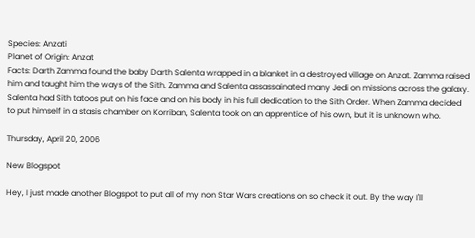Species: Anzati
Planet of Origin: Anzat
Facts: Darth Zamma found the baby Darth Salenta wrapped in a blanket in a destroyed village on Anzat. Zamma raised him and taught him the ways of the Sith. Zamma and Salenta assassainated many Jedi on missions across the galaxy. Salenta had Sith tatoos put on his face and on his body in his full dedication to the Sith Order. When Zamma decided to put himself in a stasis chamber on Korriban, Salenta took on an apprentice of his own, but it is unknown who.

Thursday, April 20, 2006

New Blogspot

Hey, I just made another Blogspot to put all of my non Star Wars creations on so check it out. By the way I'll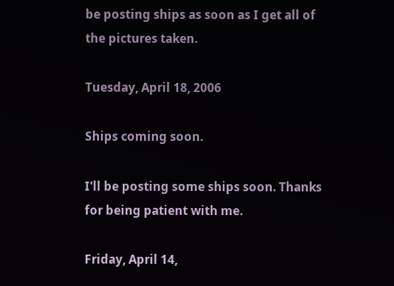be posting ships as soon as I get all of the pictures taken.

Tuesday, April 18, 2006

Ships coming soon.

I'll be posting some ships soon. Thanks for being patient with me.

Friday, April 14,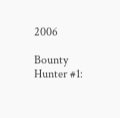2006

Bounty Hunter #1: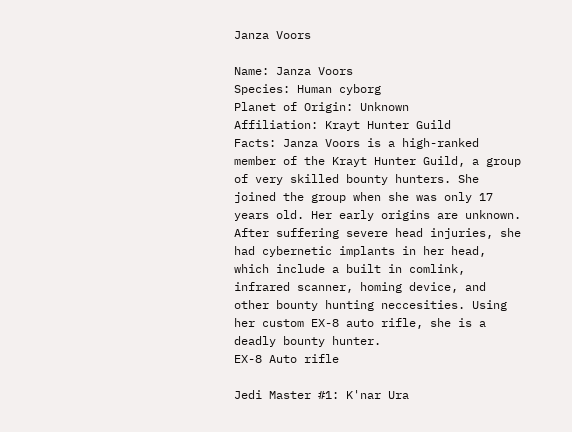Janza Voors

Name: Janza Voors
Species: Human cyborg
Planet of Origin: Unknown
Affiliation: Krayt Hunter Guild
Facts: Janza Voors is a high-ranked member of the Krayt Hunter Guild, a group of very skilled bounty hunters. She joined the group when she was only 17 years old. Her early origins are unknown. After suffering severe head injuries, she had cybernetic implants in her head, which include a built in comlink, infrared scanner, homing device, and other bounty hunting neccesities. Using her custom EX-8 auto rifle, she is a deadly bounty hunter.
EX-8 Auto rifle

Jedi Master #1: K'nar Ura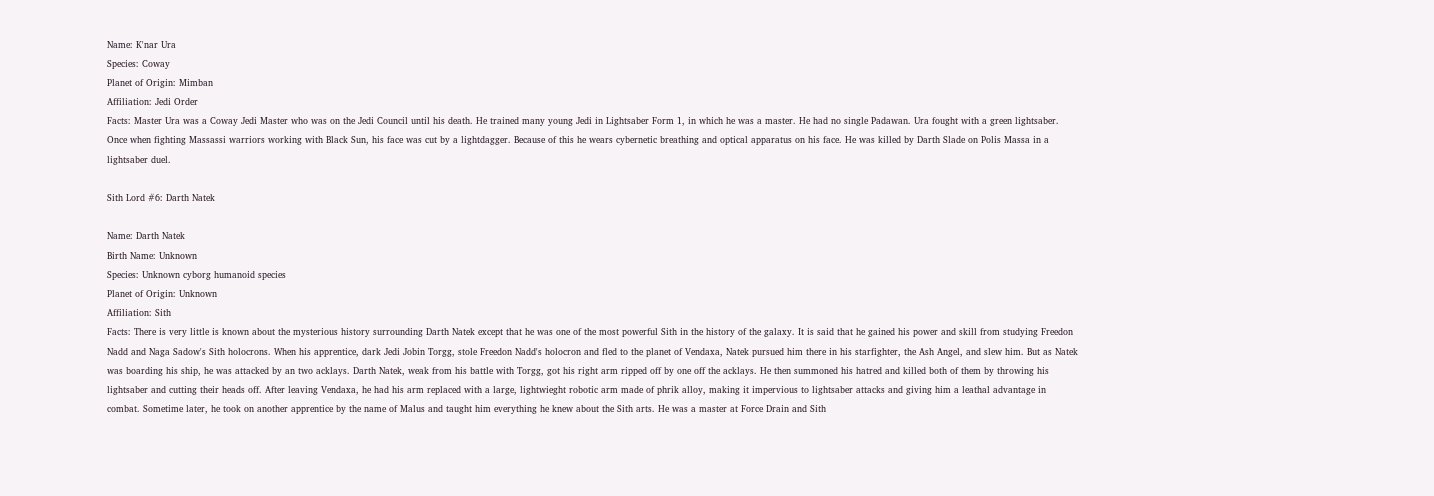Name: K'nar Ura
Species: Coway
Planet of Origin: Mimban
Affiliation: Jedi Order
Facts: Master Ura was a Coway Jedi Master who was on the Jedi Council until his death. He trained many young Jedi in Lightsaber Form 1, in which he was a master. He had no single Padawan. Ura fought with a green lightsaber. Once when fighting Massassi warriors working with Black Sun, his face was cut by a lightdagger. Because of this he wears cybernetic breathing and optical apparatus on his face. He was killed by Darth Slade on Polis Massa in a lightsaber duel.

Sith Lord #6: Darth Natek

Name: Darth Natek
Birth Name: Unknown
Species: Unknown cyborg humanoid species
Planet of Origin: Unknown
Affiliation: Sith
Facts: There is very little is known about the mysterious history surrounding Darth Natek except that he was one of the most powerful Sith in the history of the galaxy. It is said that he gained his power and skill from studying Freedon Nadd and Naga Sadow's Sith holocrons. When his apprentice, dark Jedi Jobin Torgg, stole Freedon Nadd's holocron and fled to the planet of Vendaxa, Natek pursued him there in his starfighter, the Ash Angel, and slew him. But as Natek was boarding his ship, he was attacked by an two acklays. Darth Natek, weak from his battle with Torgg, got his right arm ripped off by one off the acklays. He then summoned his hatred and killed both of them by throwing his lightsaber and cutting their heads off. After leaving Vendaxa, he had his arm replaced with a large, lightwieght robotic arm made of phrik alloy, making it impervious to lightsaber attacks and giving him a leathal advantage in combat. Sometime later, he took on another apprentice by the name of Malus and taught him everything he knew about the Sith arts. He was a master at Force Drain and Sith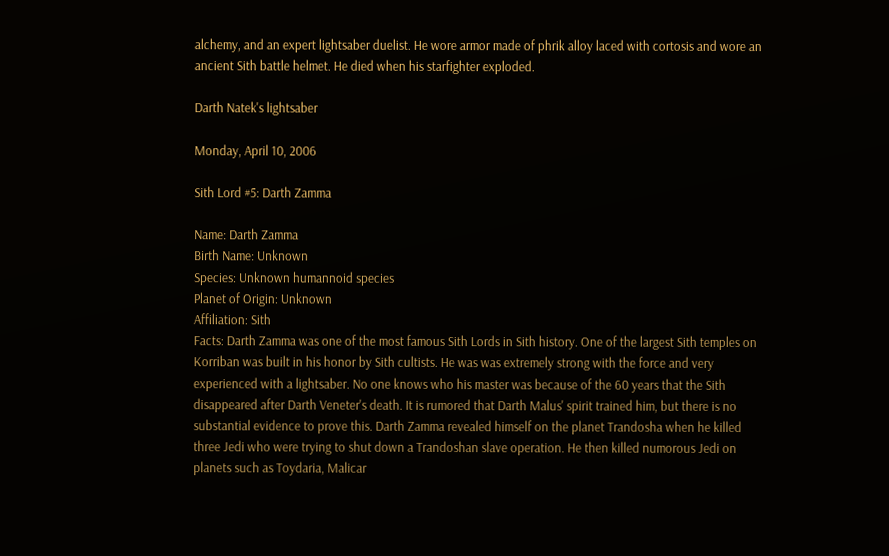alchemy, and an expert lightsaber duelist. He wore armor made of phrik alloy laced with cortosis and wore an ancient Sith battle helmet. He died when his starfighter exploded.

Darth Natek's lightsaber

Monday, April 10, 2006

Sith Lord #5: Darth Zamma

Name: Darth Zamma
Birth Name: Unknown
Species: Unknown humannoid species
Planet of Origin: Unknown
Affiliation: Sith
Facts: Darth Zamma was one of the most famous Sith Lords in Sith history. One of the largest Sith temples on Korriban was built in his honor by Sith cultists. He was was extremely strong with the force and very experienced with a lightsaber. No one knows who his master was because of the 60 years that the Sith disappeared after Darth Veneter's death. It is rumored that Darth Malus' spirit trained him, but there is no substantial evidence to prove this. Darth Zamma revealed himself on the planet Trandosha when he killed three Jedi who were trying to shut down a Trandoshan slave operation. He then killed numorous Jedi on planets such as Toydaria, Malicar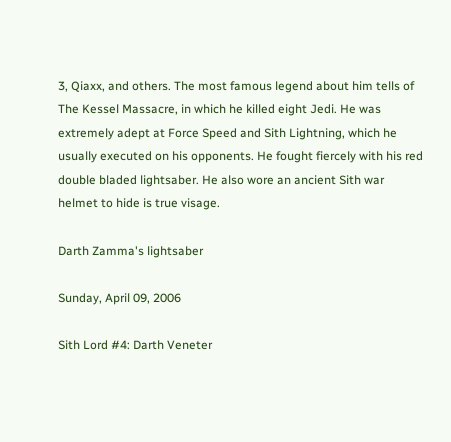3, Qiaxx, and others. The most famous legend about him tells of The Kessel Massacre, in which he killed eight Jedi. He was extremely adept at Force Speed and Sith Lightning, which he usually executed on his opponents. He fought fiercely with his red double bladed lightsaber. He also wore an ancient Sith war helmet to hide is true visage.

Darth Zamma's lightsaber

Sunday, April 09, 2006

Sith Lord #4: Darth Veneter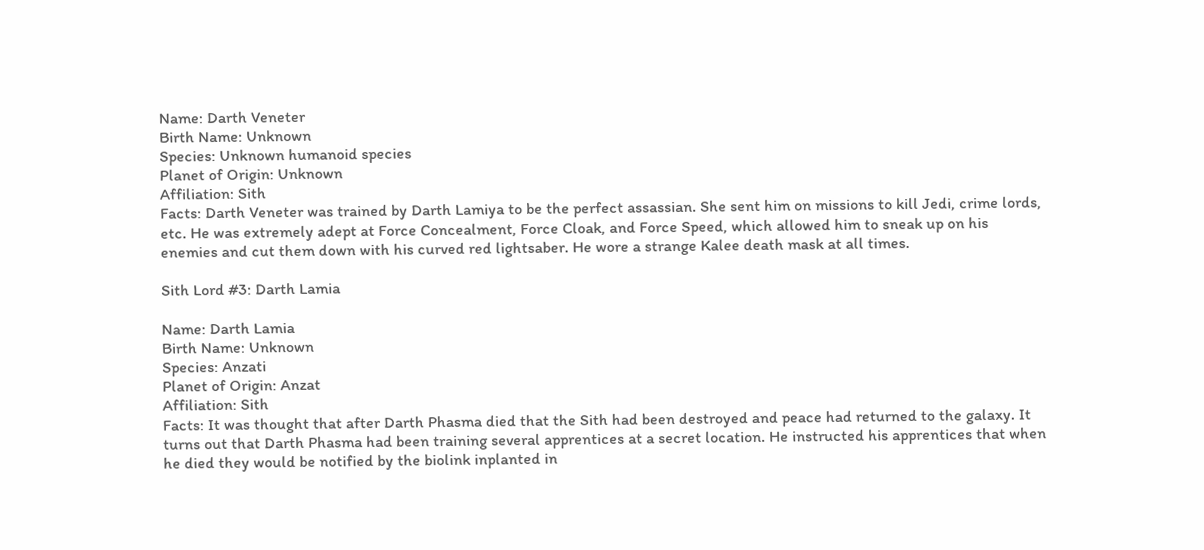Name: Darth Veneter
Birth Name: Unknown
Species: Unknown humanoid species
Planet of Origin: Unknown
Affiliation: Sith
Facts: Darth Veneter was trained by Darth Lamiya to be the perfect assassian. She sent him on missions to kill Jedi, crime lords, etc. He was extremely adept at Force Concealment, Force Cloak, and Force Speed, which allowed him to sneak up on his enemies and cut them down with his curved red lightsaber. He wore a strange Kalee death mask at all times.

Sith Lord #3: Darth Lamia

Name: Darth Lamia
Birth Name: Unknown
Species: Anzati
Planet of Origin: Anzat
Affiliation: Sith
Facts: It was thought that after Darth Phasma died that the Sith had been destroyed and peace had returned to the galaxy. It turns out that Darth Phasma had been training several apprentices at a secret location. He instructed his apprentices that when he died they would be notified by the biolink inplanted in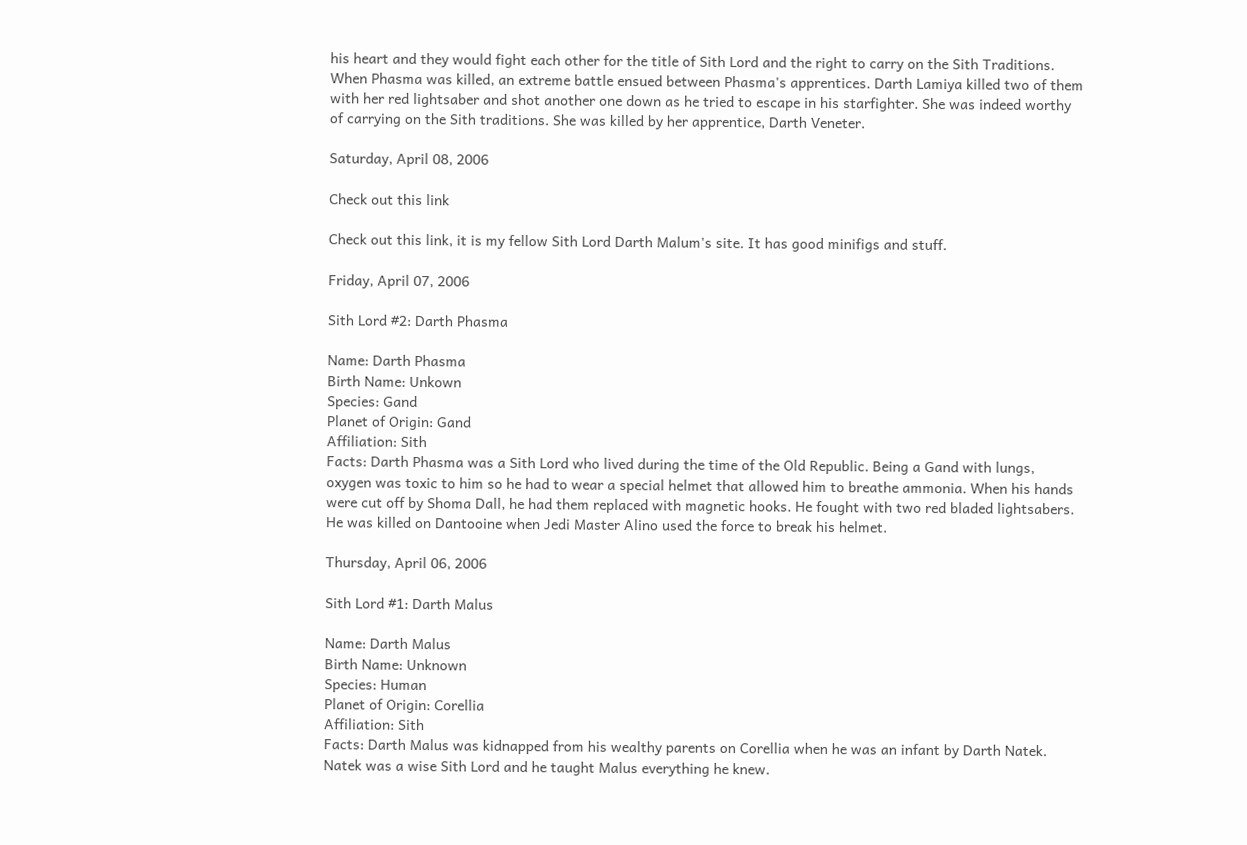his heart and they would fight each other for the title of Sith Lord and the right to carry on the Sith Traditions.
When Phasma was killed, an extreme battle ensued between Phasma's apprentices. Darth Lamiya killed two of them with her red lightsaber and shot another one down as he tried to escape in his starfighter. She was indeed worthy of carrying on the Sith traditions. She was killed by her apprentice, Darth Veneter.

Saturday, April 08, 2006

Check out this link

Check out this link, it is my fellow Sith Lord Darth Malum's site. It has good minifigs and stuff.

Friday, April 07, 2006

Sith Lord #2: Darth Phasma

Name: Darth Phasma
Birth Name: Unkown
Species: Gand
Planet of Origin: Gand
Affiliation: Sith
Facts: Darth Phasma was a Sith Lord who lived during the time of the Old Republic. Being a Gand with lungs, oxygen was toxic to him so he had to wear a special helmet that allowed him to breathe ammonia. When his hands were cut off by Shoma Dall, he had them replaced with magnetic hooks. He fought with two red bladed lightsabers. He was killed on Dantooine when Jedi Master Alino used the force to break his helmet.

Thursday, April 06, 2006

Sith Lord #1: Darth Malus

Name: Darth Malus
Birth Name: Unknown
Species: Human
Planet of Origin: Corellia
Affiliation: Sith
Facts: Darth Malus was kidnapped from his wealthy parents on Corellia when he was an infant by Darth Natek. Natek was a wise Sith Lord and he taught Malus everything he knew.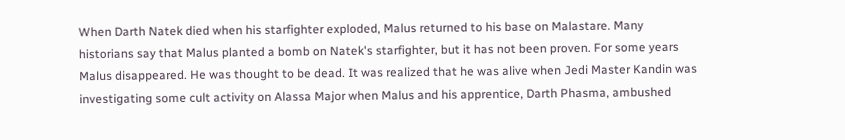When Darth Natek died when his starfighter exploded, Malus returned to his base on Malastare. Many historians say that Malus planted a bomb on Natek's starfighter, but it has not been proven. For some years Malus disappeared. He was thought to be dead. It was realized that he was alive when Jedi Master Kandin was investigating some cult activity on Alassa Major when Malus and his apprentice, Darth Phasma, ambushed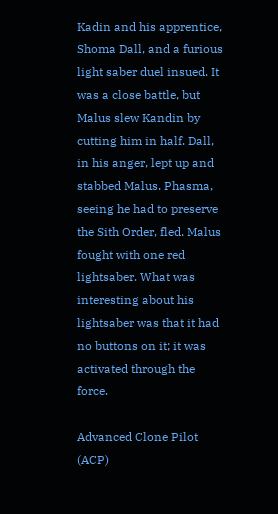Kadin and his apprentice, Shoma Dall, and a furious light saber duel insued. It was a close battle, but Malus slew Kandin by cutting him in half. Dall, in his anger, lept up and stabbed Malus. Phasma, seeing he had to preserve the Sith Order, fled. Malus fought with one red lightsaber. What was interesting about his lightsaber was that it had no buttons on it; it was activated through the force.

Advanced Clone Pilot (ACP)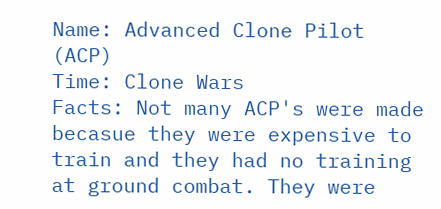Name: Advanced Clone Pilot (ACP)
Time: Clone Wars
Facts: Not many ACP's were made becasue they were expensive to train and they had no training at ground combat. They were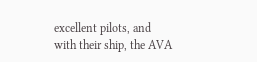excellent pilots, and with their ship, the AVA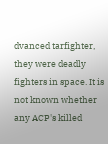dvanced tarfighter, they were deadly fighters in space. It is not known whether any ACP's killed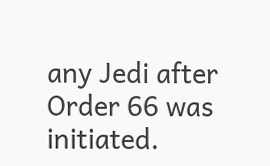any Jedi after Order 66 was initiated.